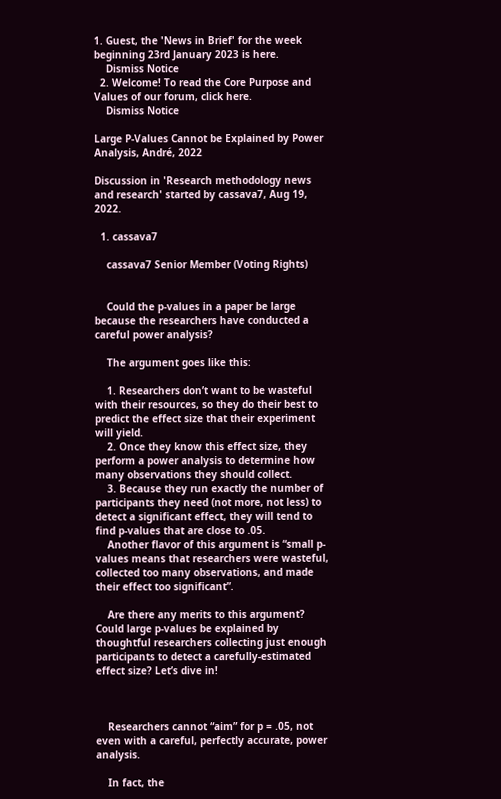1. Guest, the 'News in Brief' for the week beginning 23rd January 2023 is here.
    Dismiss Notice
  2. Welcome! To read the Core Purpose and Values of our forum, click here.
    Dismiss Notice

Large P-Values Cannot be Explained by Power Analysis, André, 2022

Discussion in 'Research methodology news and research' started by cassava7, Aug 19, 2022.

  1. cassava7

    cassava7 Senior Member (Voting Rights)


    Could the p-values in a paper be large because the researchers have conducted a careful power analysis?

    The argument goes like this:

    1. Researchers don’t want to be wasteful with their resources, so they do their best to predict the effect size that their experiment will yield.
    2. Once they know this effect size, they perform a power analysis to determine how many observations they should collect.
    3. Because they run exactly the number of participants they need (not more, not less) to detect a significant effect, they will tend to find p-values that are close to .05.
    Another flavor of this argument is “small p-values means that researchers were wasteful, collected too many observations, and made their effect too significant”.

    Are there any merits to this argument? Could large p-values be explained by thoughtful researchers collecting just enough participants to detect a carefully-estimated effect size? Let’s dive in!



    Researchers cannot “aim” for p = .05, not even with a careful, perfectly accurate, power analysis.

    In fact, the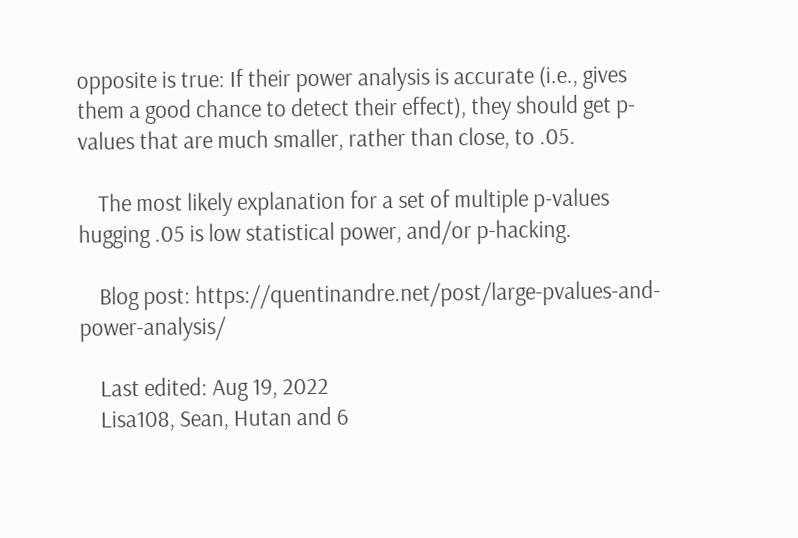opposite is true: If their power analysis is accurate (i.e., gives them a good chance to detect their effect), they should get p-values that are much smaller, rather than close, to .05.

    The most likely explanation for a set of multiple p-values hugging .05 is low statistical power, and/or p-hacking.

    Blog post: https://quentinandre.net/post/large-pvalues-and-power-analysis/

    Last edited: Aug 19, 2022
    Lisa108, Sean, Hutan and 6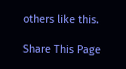others like this.

Share This Page